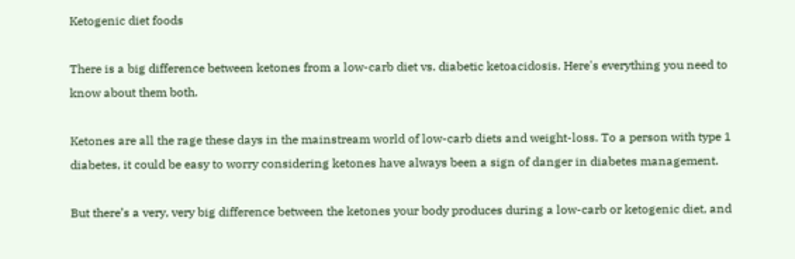Ketogenic diet foods

There is a big difference between ketones from a low-carb diet vs. diabetic ketoacidosis. Here's everything you need to know about them both.

Ketones are all the rage these days in the mainstream world of low-carb diets and weight-loss. To a person with type 1 diabetes, it could be easy to worry considering ketones have always been a sign of danger in diabetes management.

But there’s a very, very big difference between the ketones your body produces during a low-carb or ketogenic diet, and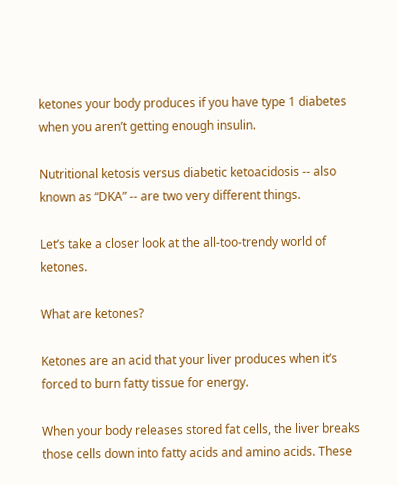ketones your body produces if you have type 1 diabetes when you aren’t getting enough insulin.

Nutritional ketosis versus diabetic ketoacidosis -- also known as “DKA” -- are two very different things.

Let’s take a closer look at the all-too-trendy world of ketones.

What are ketones?

Ketones are an acid that your liver produces when it’s forced to burn fatty tissue for energy.

When your body releases stored fat cells, the liver breaks those cells down into fatty acids and amino acids. These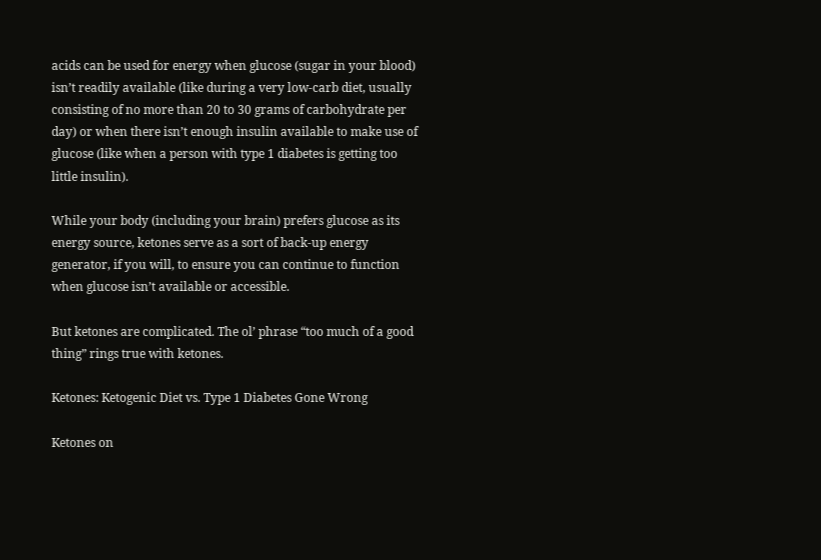acids can be used for energy when glucose (sugar in your blood) isn’t readily available (like during a very low-carb diet, usually consisting of no more than 20 to 30 grams of carbohydrate per day) or when there isn’t enough insulin available to make use of glucose (like when a person with type 1 diabetes is getting too little insulin).

While your body (including your brain) prefers glucose as its energy source, ketones serve as a sort of back-up energy generator, if you will, to ensure you can continue to function when glucose isn’t available or accessible.

But ketones are complicated. The ol’ phrase “too much of a good thing” rings true with ketones.

Ketones: Ketogenic Diet vs. Type 1 Diabetes Gone Wrong

Ketones on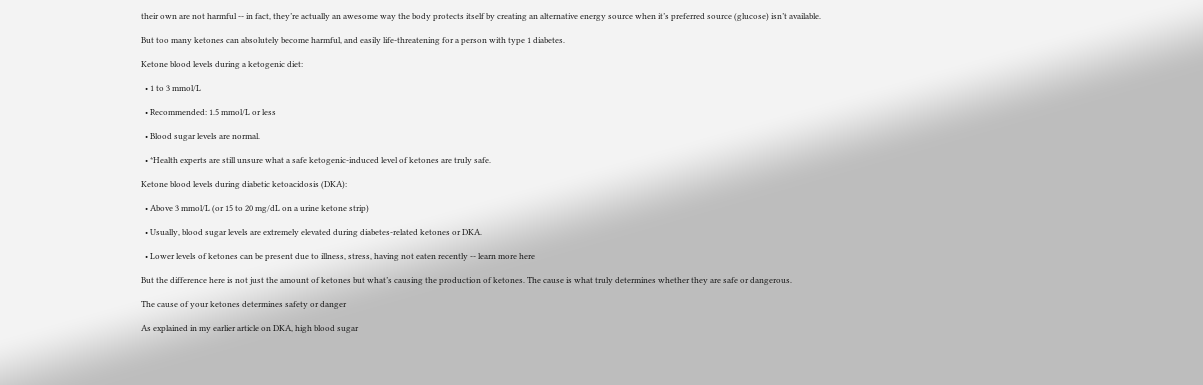their own are not harmful -- in fact, they’re actually an awesome way the body protects itself by creating an alternative energy source when it’s preferred source (glucose) isn’t available.

But too many ketones can absolutely become harmful, and easily life-threatening for a person with type 1 diabetes.

Ketone blood levels during a ketogenic diet:

  • 1 to 3 mmol/L

  • Recommended: 1.5 mmol/L or less

  • Blood sugar levels are normal.

  • *Health experts are still unsure what a safe ketogenic-induced level of ketones are truly safe.

Ketone blood levels during diabetic ketoacidosis (DKA):

  • Above 3 mmol/L (or 15 to 20 mg/dL on a urine ketone strip)

  • Usually, blood sugar levels are extremely elevated during diabetes-related ketones or DKA.

  • Lower levels of ketones can be present due to illness, stress, having not eaten recently -- learn more here

But the difference here is not just the amount of ketones but what’s causing the production of ketones. The cause is what truly determines whether they are safe or dangerous.

The cause of your ketones determines safety or danger

As explained in my earlier article on DKA, high blood sugar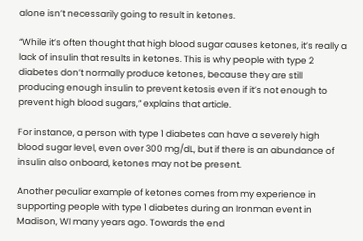alone isn’t necessarily going to result in ketones.

“While it’s often thought that high blood sugar causes ketones, it’s really a lack of insulin that results in ketones. This is why people with type 2 diabetes don’t normally produce ketones, because they are still producing enough insulin to prevent ketosis even if it’s not enough to prevent high blood sugars,” explains that article.

For instance, a person with type 1 diabetes can have a severely high blood sugar level, even over 300 mg/dL, but if there is an abundance of insulin also onboard, ketones may not be present.

Another peculiar example of ketones comes from my experience in supporting people with type 1 diabetes during an Ironman event in Madison, WI many years ago. Towards the end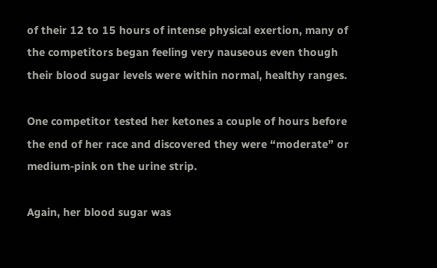of their 12 to 15 hours of intense physical exertion, many of the competitors began feeling very nauseous even though their blood sugar levels were within normal, healthy ranges.

One competitor tested her ketones a couple of hours before the end of her race and discovered they were “moderate” or medium-pink on the urine strip.

Again, her blood sugar was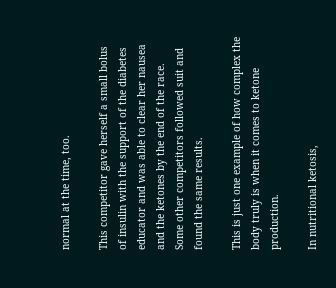normal at the time, too.

This competitor gave herself a small bolus of insulin with the support of the diabetes educator and was able to clear her nausea and the ketones by the end of the race. Some other competitors followed suit and found the same results.

This is just one example of how complex the body truly is when it comes to ketone production.

In nutritional ketosis,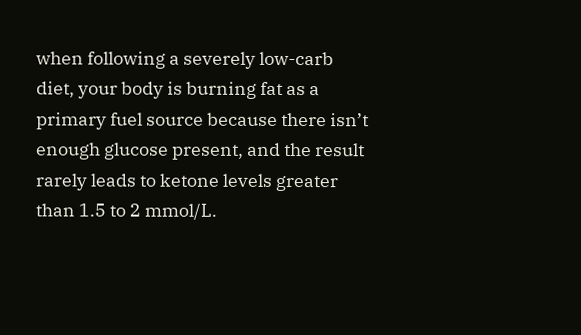when following a severely low-carb diet, your body is burning fat as a primary fuel source because there isn’t enough glucose present, and the result rarely leads to ketone levels greater than 1.5 to 2 mmol/L.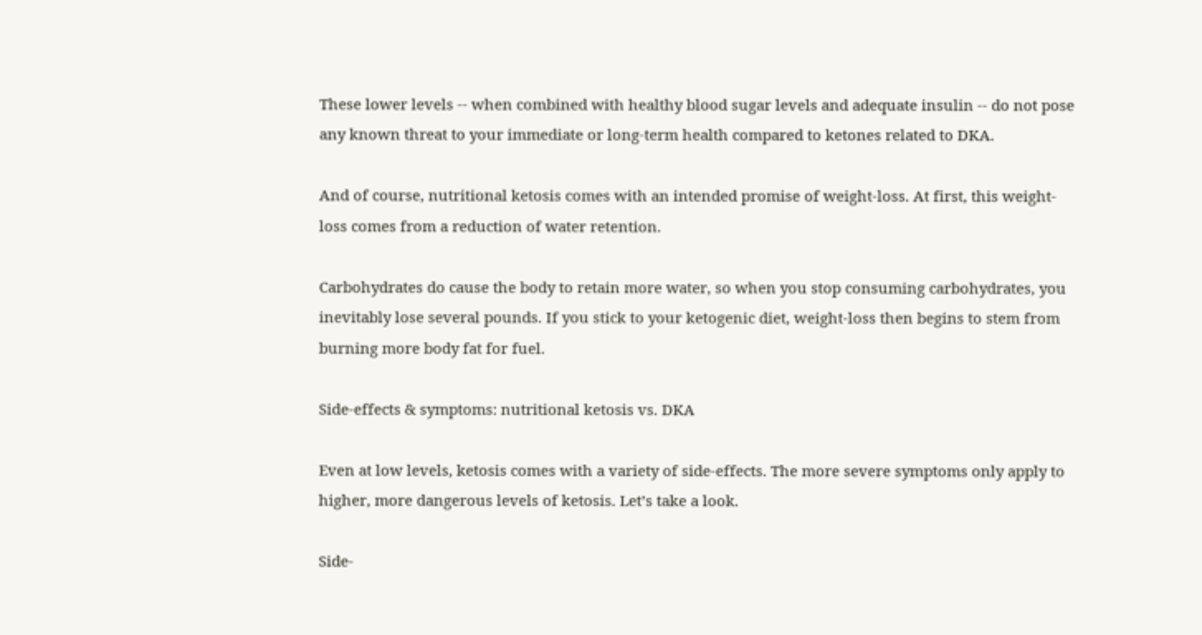These lower levels -- when combined with healthy blood sugar levels and adequate insulin -- do not pose any known threat to your immediate or long-term health compared to ketones related to DKA.

And of course, nutritional ketosis comes with an intended promise of weight-loss. At first, this weight-loss comes from a reduction of water retention.

Carbohydrates do cause the body to retain more water, so when you stop consuming carbohydrates, you inevitably lose several pounds. If you stick to your ketogenic diet, weight-loss then begins to stem from burning more body fat for fuel.

Side-effects & symptoms: nutritional ketosis vs. DKA

Even at low levels, ketosis comes with a variety of side-effects. The more severe symptoms only apply to higher, more dangerous levels of ketosis. Let’s take a look.

Side-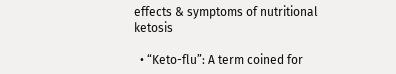effects & symptoms of nutritional ketosis

  • “Keto-flu”: A term coined for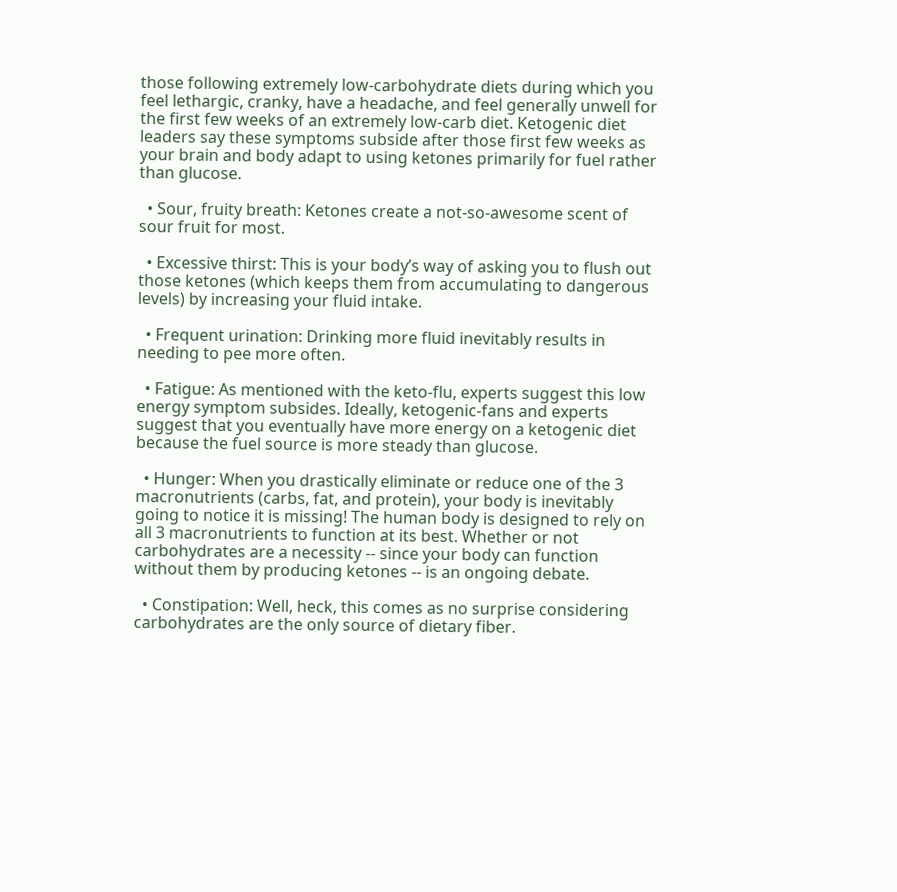those following extremely low-carbohydrate diets during which you feel lethargic, cranky, have a headache, and feel generally unwell for the first few weeks of an extremely low-carb diet. Ketogenic diet leaders say these symptoms subside after those first few weeks as your brain and body adapt to using ketones primarily for fuel rather than glucose.

  • Sour, fruity breath: Ketones create a not-so-awesome scent of sour fruit for most.

  • Excessive thirst: This is your body’s way of asking you to flush out those ketones (which keeps them from accumulating to dangerous levels) by increasing your fluid intake.

  • Frequent urination: Drinking more fluid inevitably results in needing to pee more often.

  • Fatigue: As mentioned with the keto-flu, experts suggest this low energy symptom subsides. Ideally, ketogenic-fans and experts suggest that you eventually have more energy on a ketogenic diet because the fuel source is more steady than glucose.

  • Hunger: When you drastically eliminate or reduce one of the 3 macronutrients (carbs, fat, and protein), your body is inevitably going to notice it is missing! The human body is designed to rely on all 3 macronutrients to function at its best. Whether or not carbohydrates are a necessity -- since your body can function without them by producing ketones -- is an ongoing debate.

  • Constipation: Well, heck, this comes as no surprise considering carbohydrates are the only source of dietary fiber.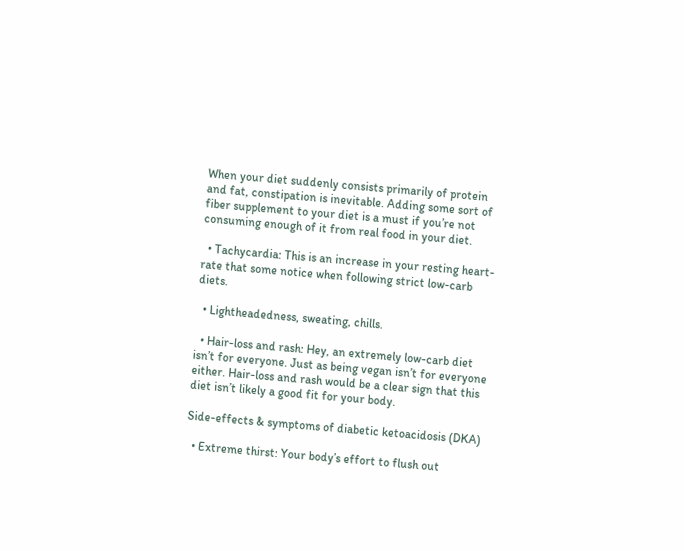When your diet suddenly consists primarily of protein and fat, constipation is inevitable. Adding some sort of fiber supplement to your diet is a must if you’re not consuming enough of it from real food in your diet.

  • Tachycardia: This is an increase in your resting heart-rate that some notice when following strict low-carb diets.

  • Lightheadedness, sweating, chills.

  • Hair-loss and rash: Hey, an extremely low-carb diet isn’t for everyone. Just as being vegan isn’t for everyone either. Hair-loss and rash would be a clear sign that this diet isn’t likely a good fit for your body.

Side-effects & symptoms of diabetic ketoacidosis (DKA)

  • Extreme thirst: Your body’s effort to flush out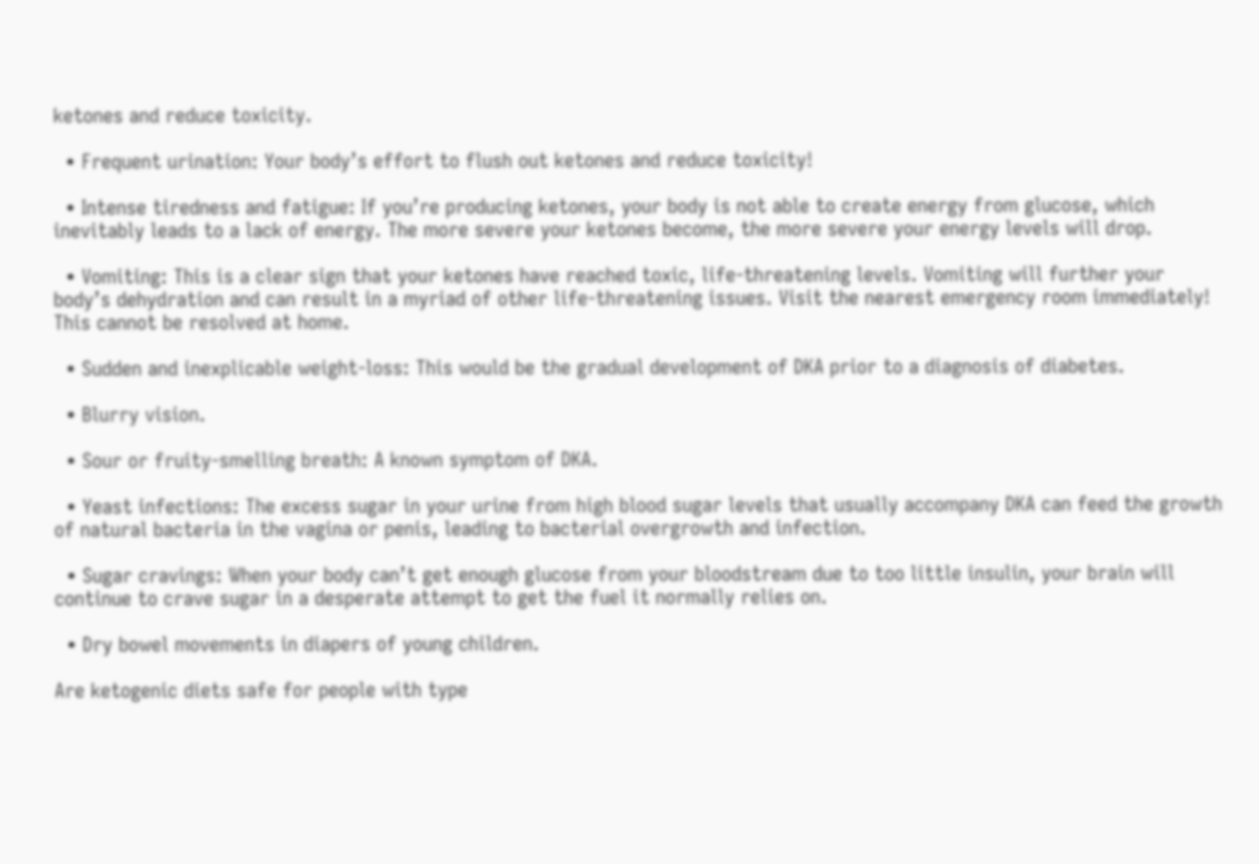ketones and reduce toxicity.

  • Frequent urination: Your body’s effort to flush out ketones and reduce toxicity!

  • Intense tiredness and fatigue: If you’re producing ketones, your body is not able to create energy from glucose, which inevitably leads to a lack of energy. The more severe your ketones become, the more severe your energy levels will drop.

  • Vomiting: This is a clear sign that your ketones have reached toxic, life-threatening levels. Vomiting will further your body’s dehydration and can result in a myriad of other life-threatening issues. Visit the nearest emergency room immediately! This cannot be resolved at home.

  • Sudden and inexplicable weight-loss: This would be the gradual development of DKA prior to a diagnosis of diabetes.

  • Blurry vision.

  • Sour or fruity-smelling breath: A known symptom of DKA.

  • Yeast infections: The excess sugar in your urine from high blood sugar levels that usually accompany DKA can feed the growth of natural bacteria in the vagina or penis, leading to bacterial overgrowth and infection.

  • Sugar cravings: When your body can’t get enough glucose from your bloodstream due to too little insulin, your brain will continue to crave sugar in a desperate attempt to get the fuel it normally relies on.

  • Dry bowel movements in diapers of young children.

Are ketogenic diets safe for people with type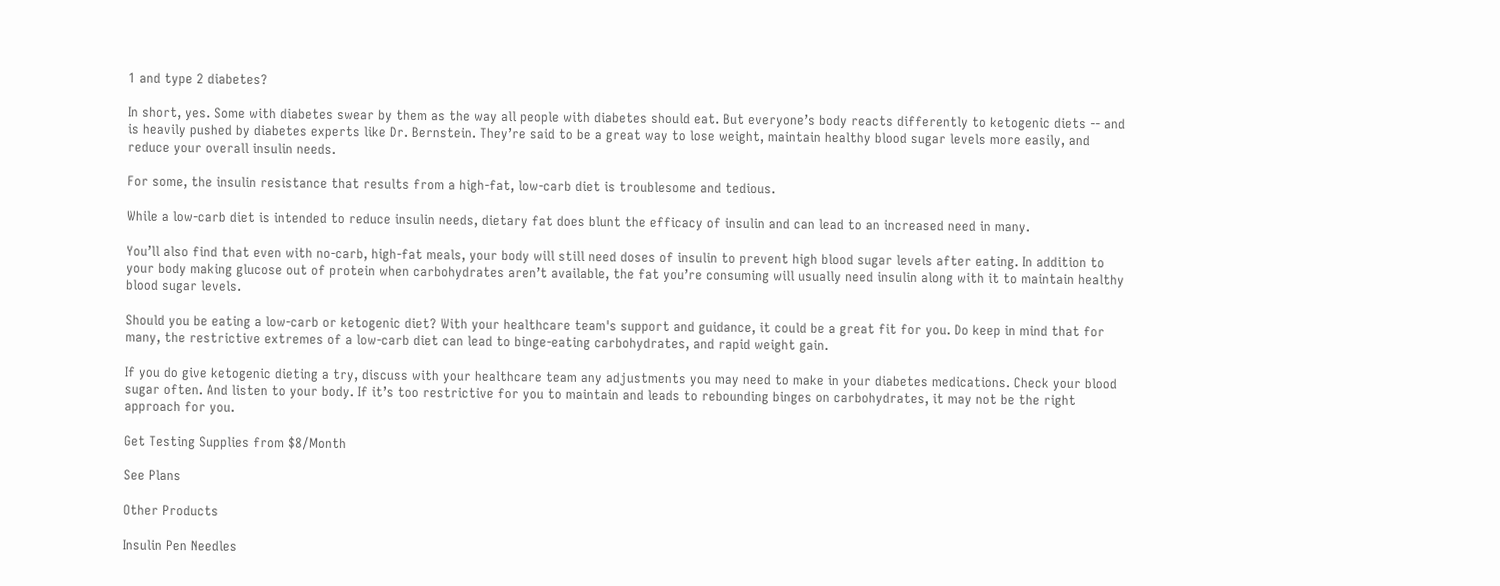1 and type 2 diabetes?

In short, yes. Some with diabetes swear by them as the way all people with diabetes should eat. But everyone’s body reacts differently to ketogenic diets -- and is heavily pushed by diabetes experts like Dr. Bernstein. They’re said to be a great way to lose weight, maintain healthy blood sugar levels more easily, and reduce your overall insulin needs.

For some, the insulin resistance that results from a high-fat, low-carb diet is troublesome and tedious.

While a low-carb diet is intended to reduce insulin needs, dietary fat does blunt the efficacy of insulin and can lead to an increased need in many.

You’ll also find that even with no-carb, high-fat meals, your body will still need doses of insulin to prevent high blood sugar levels after eating. In addition to your body making glucose out of protein when carbohydrates aren’t available, the fat you’re consuming will usually need insulin along with it to maintain healthy blood sugar levels.

Should you be eating a low-carb or ketogenic diet? With your healthcare team's support and guidance, it could be a great fit for you. Do keep in mind that for many, the restrictive extremes of a low-carb diet can lead to binge-eating carbohydrates, and rapid weight gain.

If you do give ketogenic dieting a try, discuss with your healthcare team any adjustments you may need to make in your diabetes medications. Check your blood sugar often. And listen to your body. If it’s too restrictive for you to maintain and leads to rebounding binges on carbohydrates, it may not be the right approach for you.

Get Testing Supplies from $8/Month

See Plans

Other Products

Insulin Pen Needles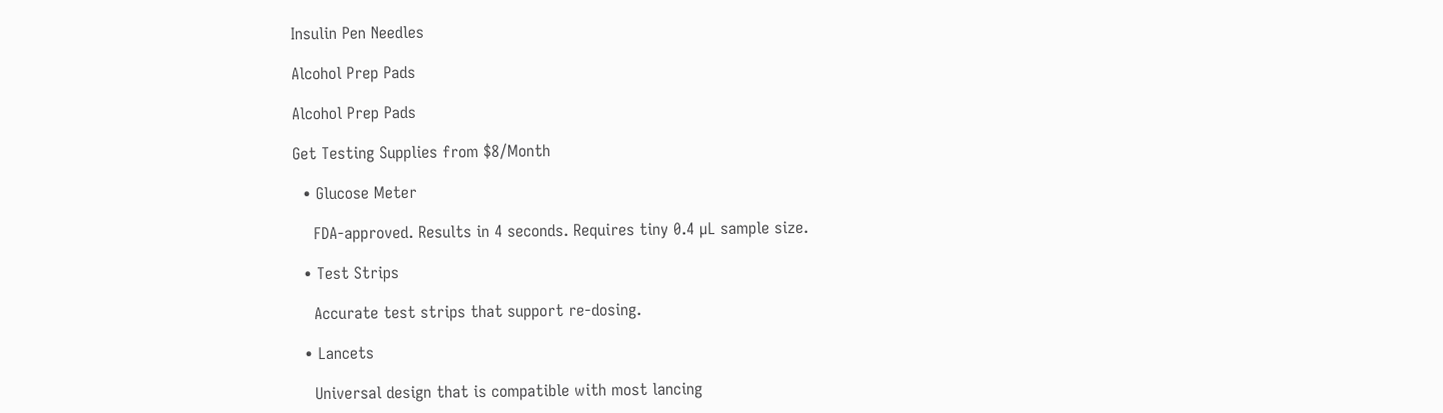Insulin Pen Needles

Alcohol Prep Pads

Alcohol Prep Pads

Get Testing Supplies from $8/Month

  • Glucose Meter

    FDA-approved. Results in 4 seconds. Requires tiny 0.4 µL sample size.

  • Test Strips

    Accurate test strips that support re-dosing.

  • Lancets

    Universal design that is compatible with most lancing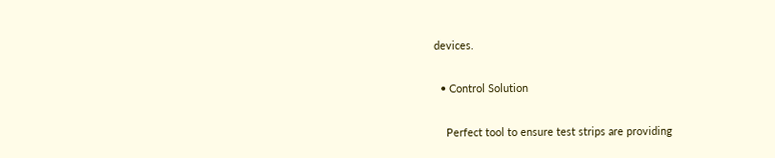devices.

  • Control Solution

    Perfect tool to ensure test strips are providing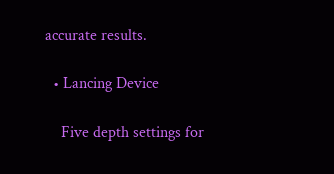accurate results.

  • Lancing Device

    Five depth settings for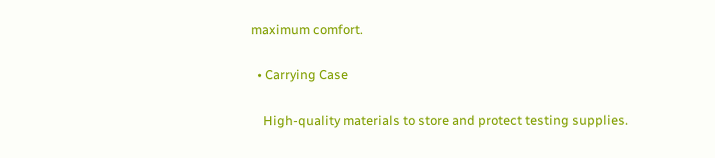maximum comfort.

  • Carrying Case

    High-quality materials to store and protect testing supplies.